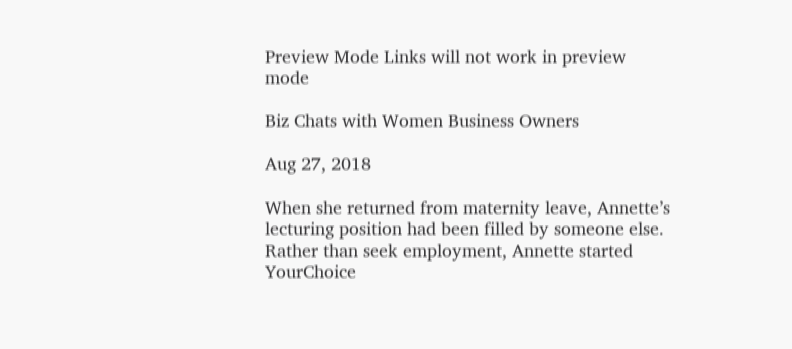Preview Mode Links will not work in preview mode

Biz Chats with Women Business Owners

Aug 27, 2018

When she returned from maternity leave, Annette’s lecturing position had been filled by someone else.  Rather than seek employment, Annette started YourChoice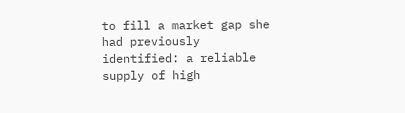to fill a market gap she had previously identified: a reliable supply of high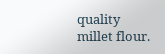quality millet flour.